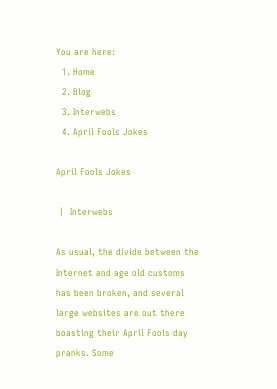You are here:
  1. Home
  2. Blog
  3. Interwebs
  4. April Fools Jokes

April Fools Jokes

 |  Interwebs

As usual, the divide between the Internet and age old customs has been broken, and several large websites are out there boasting their April Fools day pranks. Some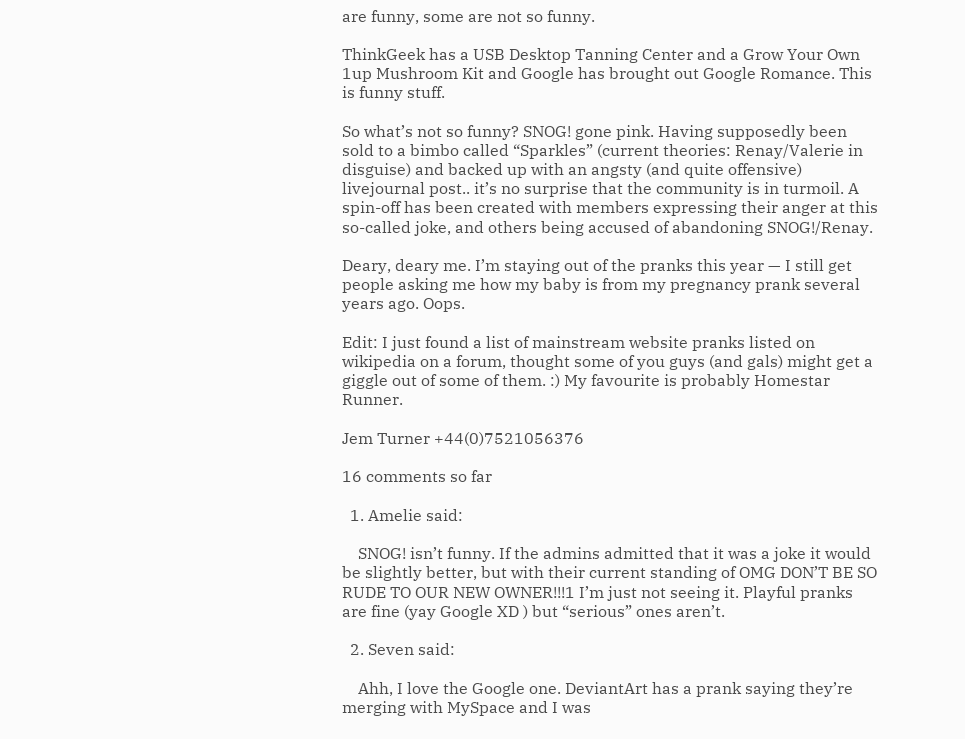are funny, some are not so funny.

ThinkGeek has a USB Desktop Tanning Center and a Grow Your Own 1up Mushroom Kit and Google has brought out Google Romance. This is funny stuff.

So what’s not so funny? SNOG! gone pink. Having supposedly been sold to a bimbo called “Sparkles” (current theories: Renay/Valerie in disguise) and backed up with an angsty (and quite offensive) livejournal post.. it’s no surprise that the community is in turmoil. A spin-off has been created with members expressing their anger at this so-called joke, and others being accused of abandoning SNOG!/Renay.

Deary, deary me. I’m staying out of the pranks this year — I still get people asking me how my baby is from my pregnancy prank several years ago. Oops.

Edit: I just found a list of mainstream website pranks listed on wikipedia on a forum, thought some of you guys (and gals) might get a giggle out of some of them. :) My favourite is probably Homestar Runner.

Jem Turner +44(0)7521056376

16 comments so far

  1. Amelie said:

    SNOG! isn’t funny. If the admins admitted that it was a joke it would be slightly better, but with their current standing of OMG DON’T BE SO RUDE TO OUR NEW OWNER!!!1 I’m just not seeing it. Playful pranks are fine (yay Google XD ) but “serious” ones aren’t.

  2. Seven said:

    Ahh, I love the Google one. DeviantArt has a prank saying they’re merging with MySpace and I was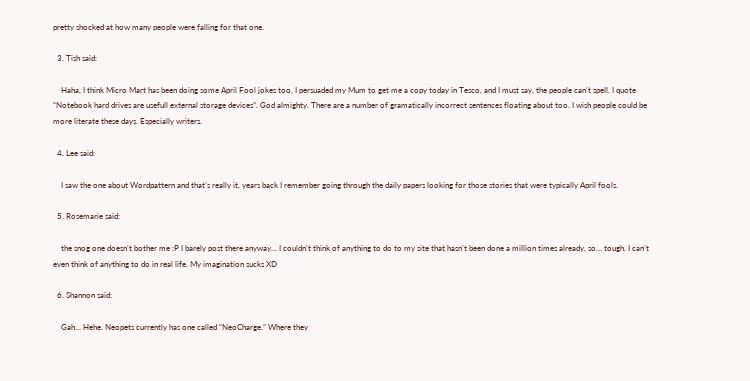pretty shocked at how many people were falling for that one.

  3. Tish said:

    Haha, I think Micro Mart has been doing some April Fool jokes too. I persuaded my Mum to get me a copy today in Tesco, and I must say, the people can’t spell. I quote “Notebook hard drives are usefull external storage devices”. God almighty. There are a number of gramatically incorrect sentences floating about too. I wish people could be more literate these days. Especially writers.

  4. Lee said:

    I saw the one about Wordpattern and that’s really it, years back I remember going through the daily papers looking for those stories that were typically April fools.

  5. Rosemarie said:

    the snog one doesn’t bother me :P I barely post there anyway… I couldn’t think of anything to do to my site that hasn’t been done a million times already, so… tough. I can’t even think of anything to do in real life. My imagination sucks XD

  6. Shannon said:

    Gah… Hehe. Neopets currently has one called “NeoCharge.” Where they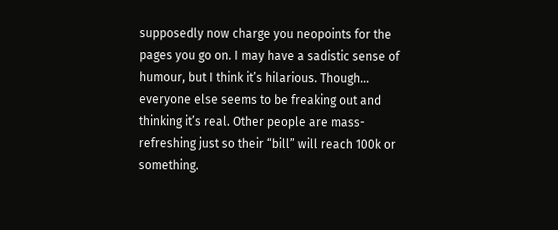supposedly now charge you neopoints for the pages you go on. I may have a sadistic sense of humour, but I think it’s hilarious. Though… everyone else seems to be freaking out and thinking it’s real. Other people are mass-refreshing just so their “bill” will reach 100k or something.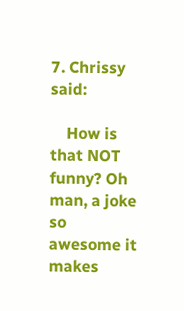7. Chrissy said:

    How is that NOT funny? Oh man, a joke so awesome it makes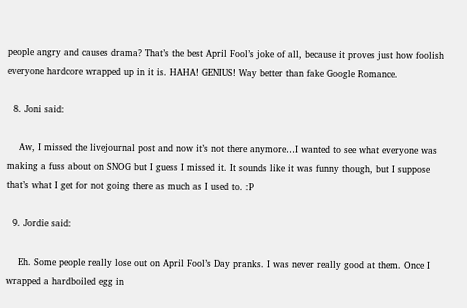people angry and causes drama? That’s the best April Fool’s joke of all, because it proves just how foolish everyone hardcore wrapped up in it is. HAHA! GENIUS! Way better than fake Google Romance.

  8. Joni said:

    Aw, I missed the livejournal post and now it’s not there anymore…I wanted to see what everyone was making a fuss about on SNOG but I guess I missed it. It sounds like it was funny though, but I suppose that’s what I get for not going there as much as I used to. :P

  9. Jordie said:

    Eh. Some people really lose out on April Fool’s Day pranks. I was never really good at them. Once I wrapped a hardboiled egg in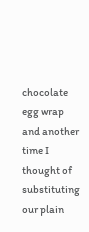chocolate egg wrap and another time I thought of substituting our plain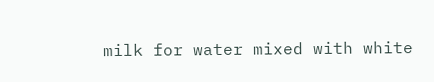milk for water mixed with white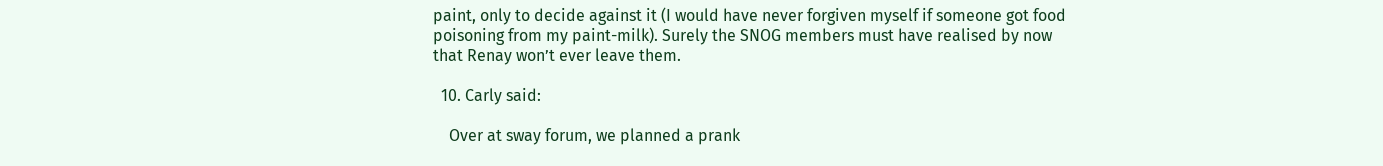paint, only to decide against it (I would have never forgiven myself if someone got food poisoning from my paint-milk). Surely the SNOG members must have realised by now that Renay won’t ever leave them.

  10. Carly said:

    Over at sway forum, we planned a prank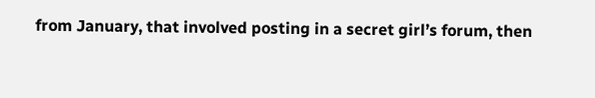from January, that involved posting in a secret girl’s forum, then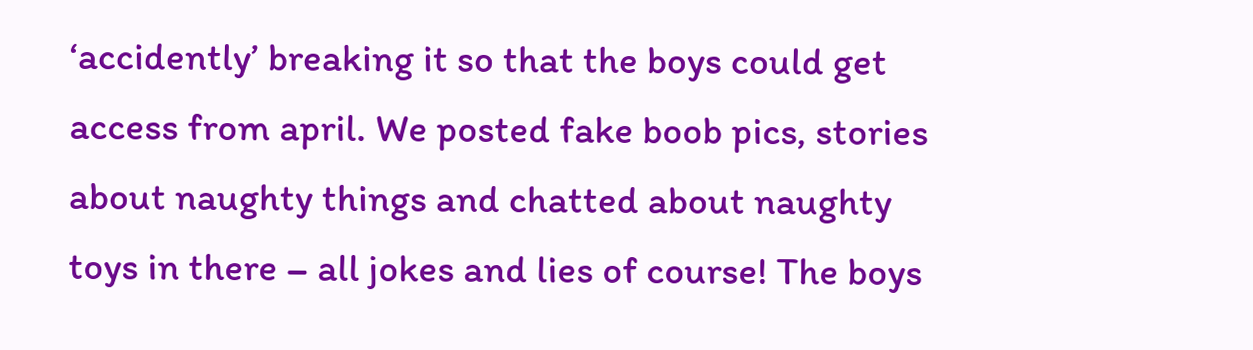‘accidently’ breaking it so that the boys could get access from april. We posted fake boob pics, stories about naughty things and chatted about naughty toys in there – all jokes and lies of course! The boys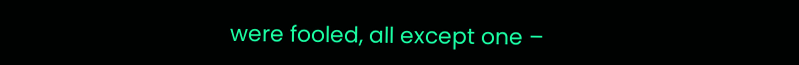were fooled, all except one –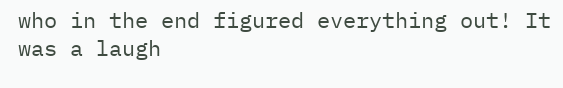who in the end figured everything out! It was a laugh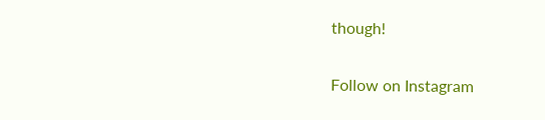though!

Follow on Instagram